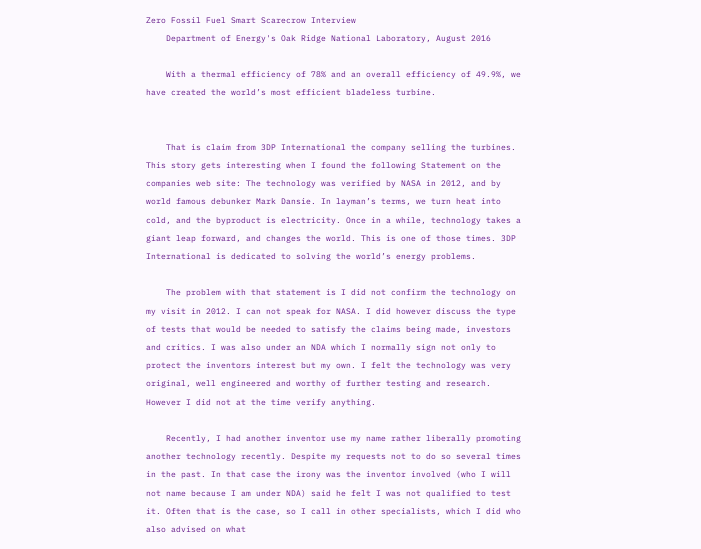Zero Fossil Fuel Smart Scarecrow Interview
    Department of Energy's Oak Ridge National Laboratory, August 2016

    With a thermal efficiency of 78% and an overall efficiency of 49.9%, we have created the world’s most efficient bladeless turbine.


    That is claim from 3DP International the company selling the turbines. This story gets interesting when I found the following Statement on the companies web site: The technology was verified by NASA in 2012, and by world famous debunker Mark Dansie. In layman’s terms, we turn heat into cold, and the byproduct is electricity. Once in a while, technology takes a giant leap forward, and changes the world. This is one of those times. 3DP International is dedicated to solving the world’s energy problems.

    The problem with that statement is I did not confirm the technology on my visit in 2012. I can not speak for NASA. I did however discuss the type of tests that would be needed to satisfy the claims being made, investors and critics. I was also under an NDA which I normally sign not only to protect the inventors interest but my own. I felt the technology was very original, well engineered and worthy of further testing and research. However I did not at the time verify anything.

    Recently, I had another inventor use my name rather liberally promoting another technology recently. Despite my requests not to do so several times in the past. In that case the irony was the inventor involved (who I will not name because I am under NDA) said he felt I was not qualified to test it. Often that is the case, so I call in other specialists, which I did who also advised on what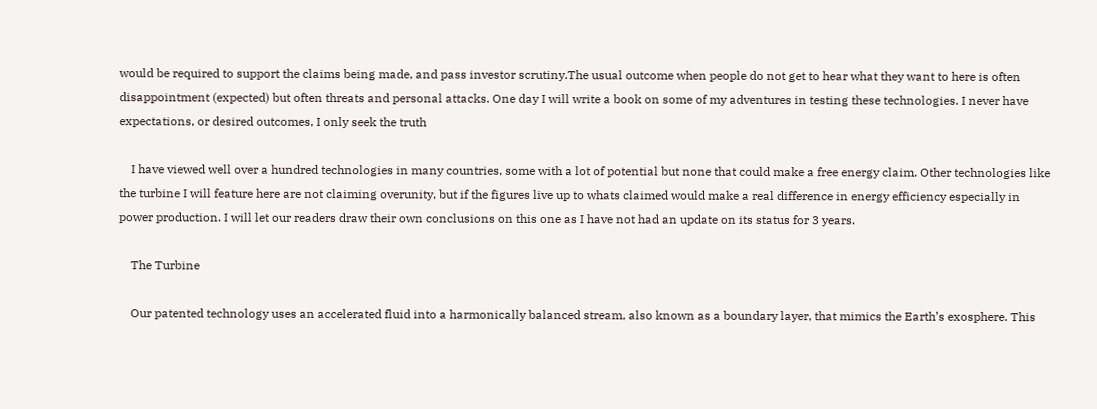would be required to support the claims being made, and pass investor scrutiny.The usual outcome when people do not get to hear what they want to here is often disappointment (expected) but often threats and personal attacks. One day I will write a book on some of my adventures in testing these technologies. I never have expectations, or desired outcomes, I only seek the truth

    I have viewed well over a hundred technologies in many countries, some with a lot of potential but none that could make a free energy claim. Other technologies like the turbine I will feature here are not claiming overunity, but if the figures live up to whats claimed would make a real difference in energy efficiency especially in power production. I will let our readers draw their own conclusions on this one as I have not had an update on its status for 3 years.

    The Turbine

    Our patented technology uses an accelerated fluid into a harmonically balanced stream, also known as a boundary layer, that mimics the Earth’s exosphere. This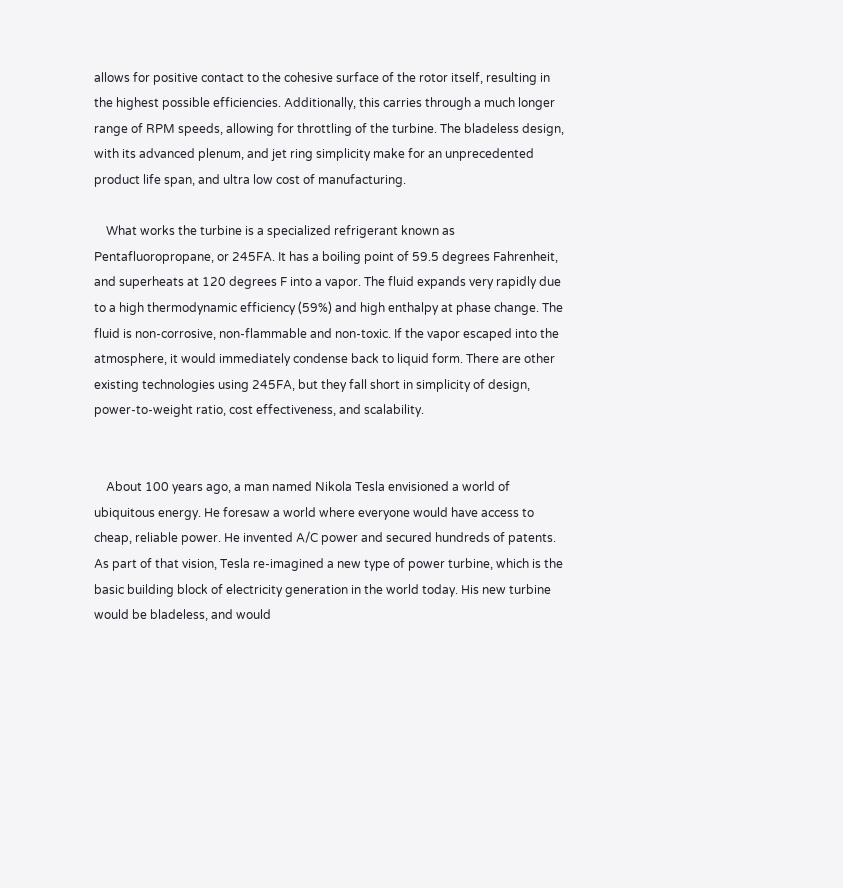allows for positive contact to the cohesive surface of the rotor itself, resulting in the highest possible efficiencies. Additionally, this carries through a much longer range of RPM speeds, allowing for throttling of the turbine. The bladeless design, with its advanced plenum, and jet ring simplicity make for an unprecedented product life span, and ultra low cost of manufacturing.

    What works the turbine is a specialized refrigerant known as Pentafluoropropane, or 245FA. It has a boiling point of 59.5 degrees Fahrenheit, and superheats at 120 degrees F into a vapor. The fluid expands very rapidly due to a high thermodynamic efficiency (59%) and high enthalpy at phase change. The fluid is non-corrosive, non-flammable and non-toxic. If the vapor escaped into the atmosphere, it would immediately condense back to liquid form. There are other existing technologies using 245FA, but they fall short in simplicity of design, power-to-weight ratio, cost effectiveness, and scalability.


    About 100 years ago, a man named Nikola Tesla envisioned a world of ubiquitous energy. He foresaw a world where everyone would have access to cheap, reliable power. He invented A/C power and secured hundreds of patents. As part of that vision, Tesla re-imagined a new type of power turbine, which is the basic building block of electricity generation in the world today. His new turbine would be bladeless, and would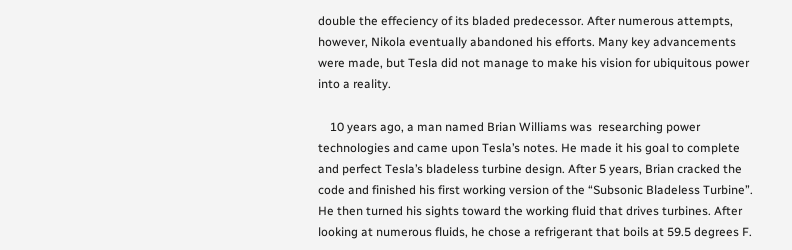double the effeciency of its bladed predecessor. After numerous attempts, however, Nikola eventually abandoned his efforts. Many key advancements were made, but Tesla did not manage to make his vision for ubiquitous power into a reality.

    10 years ago, a man named Brian Williams was  researching power technologies and came upon Tesla’s notes. He made it his goal to complete and perfect Tesla’s bladeless turbine design. After 5 years, Brian cracked the code and finished his first working version of the “Subsonic Bladeless Turbine”. He then turned his sights toward the working fluid that drives turbines. After looking at numerous fluids, he chose a refrigerant that boils at 59.5 degrees F.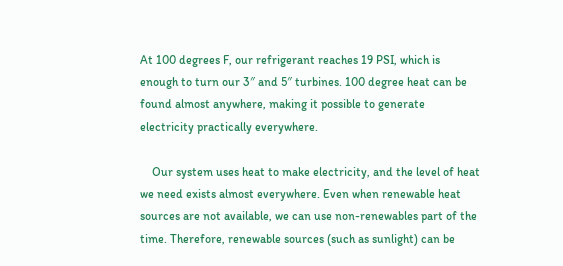At 100 degrees F, our refrigerant reaches 19 PSI, which is enough to turn our 3″ and 5″ turbines. 100 degree heat can be found almost anywhere, making it possible to generate electricity practically everywhere.

    Our system uses heat to make electricity, and the level of heat we need exists almost everywhere. Even when renewable heat sources are not available, we can use non-renewables part of the time. Therefore, renewable sources (such as sunlight) can be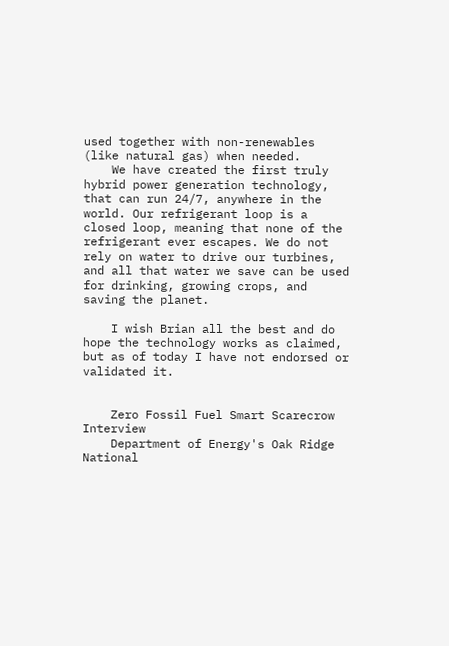used together with non-renewables (like natural gas) when needed.
    We have created the first truly hybrid power generation technology, that can run 24/7, anywhere in the world. Our refrigerant loop is a closed loop, meaning that none of the refrigerant ever escapes. We do not rely on water to drive our turbines, and all that water we save can be used for drinking, growing crops, and saving the planet.

    I wish Brian all the best and do hope the technology works as claimed, but as of today I have not endorsed or validated it.


    Zero Fossil Fuel Smart Scarecrow Interview
    Department of Energy's Oak Ridge National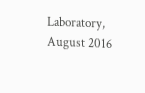Laboratory, August 2016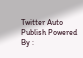Twitter Auto Publish Powered By :